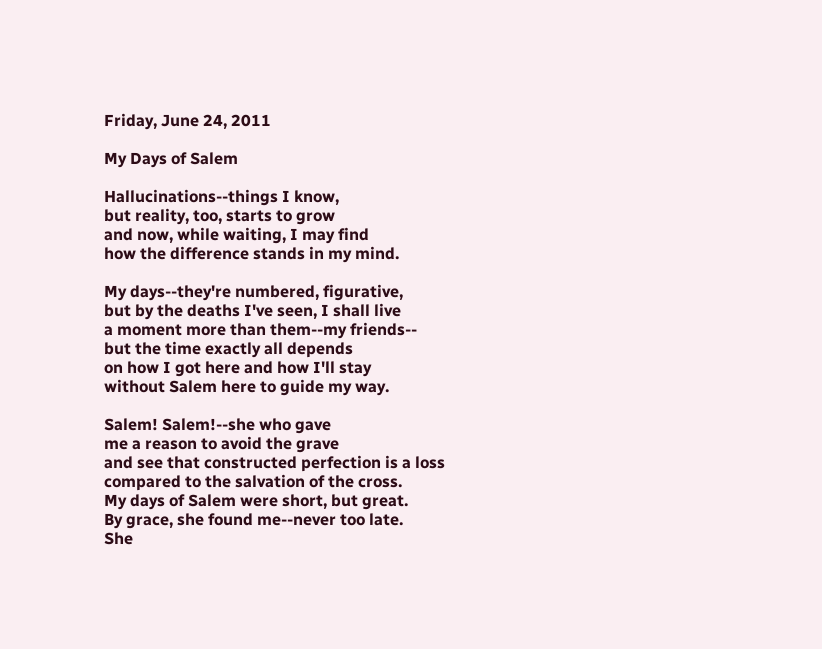Friday, June 24, 2011

My Days of Salem

Hallucinations--things I know,
but reality, too, starts to grow
and now, while waiting, I may find
how the difference stands in my mind.

My days--they're numbered, figurative,
but by the deaths I've seen, I shall live
a moment more than them--my friends--
but the time exactly all depends
on how I got here and how I'll stay
without Salem here to guide my way.

Salem! Salem!--she who gave
me a reason to avoid the grave
and see that constructed perfection is a loss
compared to the salvation of the cross.
My days of Salem were short, but great.
By grace, she found me--never too late.
She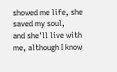showed me life, she saved my soul,
and she'll live with me, although I know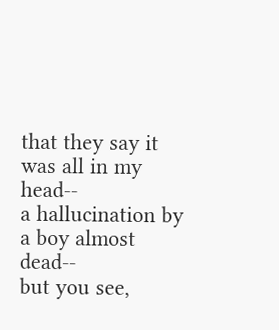that they say it was all in my head--
a hallucination by a boy almost dead--
but you see,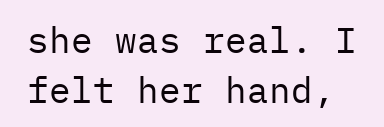she was real. I felt her hand,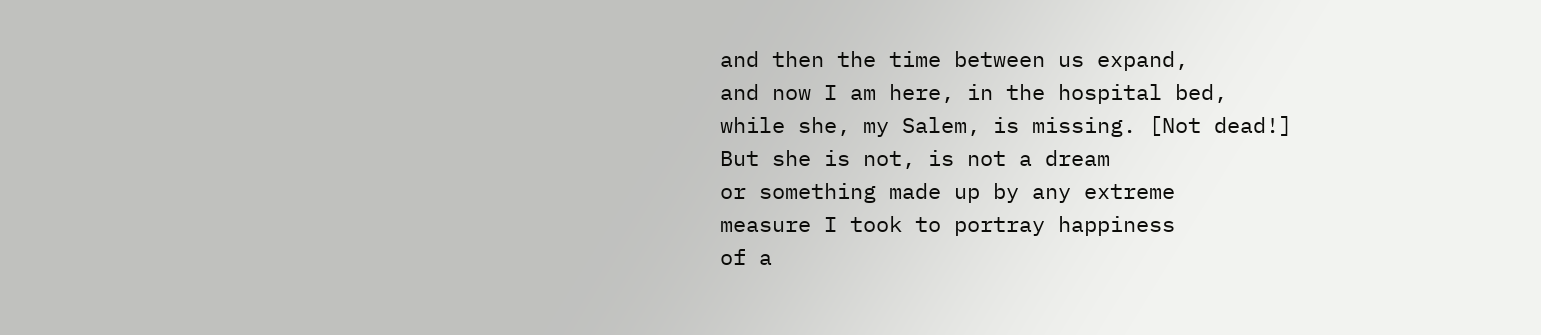and then the time between us expand,
and now I am here, in the hospital bed,
while she, my Salem, is missing. [Not dead!]
But she is not, is not a dream
or something made up by any extreme
measure I took to portray happiness
of a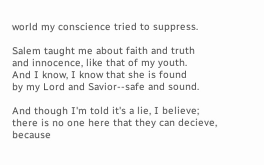world my conscience tried to suppress.

Salem taught me about faith and truth
and innocence, like that of my youth.
And I know, I know that she is found
by my Lord and Savior--safe and sound.

And though I'm told it's a lie, I believe;
there is no one here that they can decieve,
because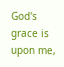God's grace is upon me,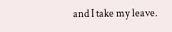and I take my leave.